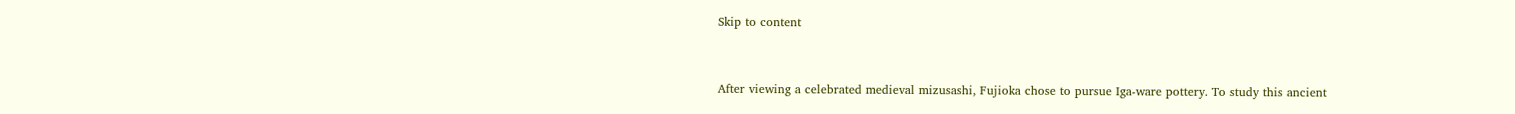Skip to content


After viewing a celebrated medieval mizusashi, Fujioka chose to pursue Iga-ware pottery. To study this ancient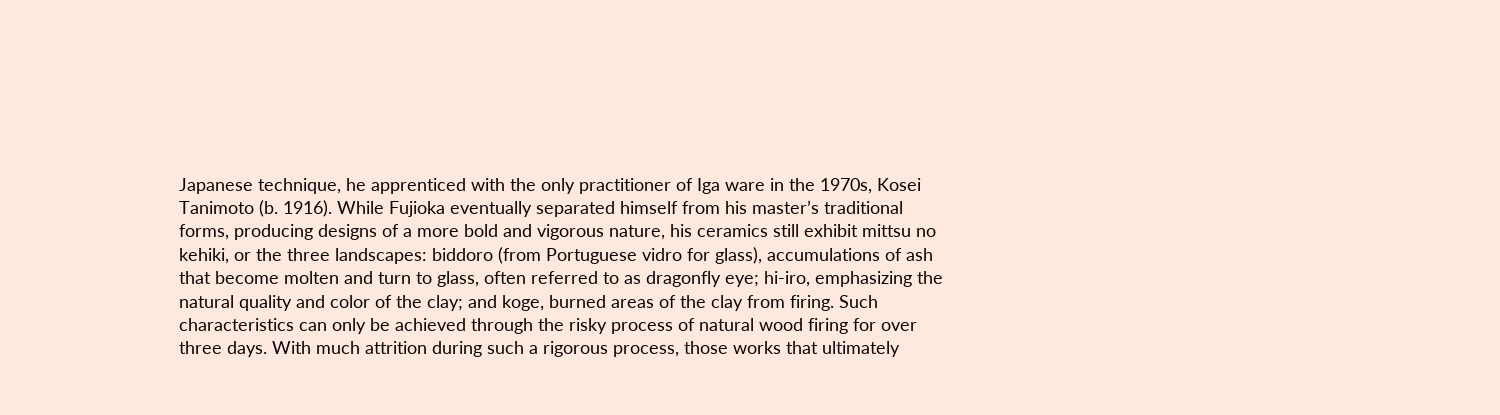Japanese technique, he apprenticed with the only practitioner of Iga ware in the 1970s, Kosei Tanimoto (b. 1916). While Fujioka eventually separated himself from his master’s traditional forms, producing designs of a more bold and vigorous nature, his ceramics still exhibit mittsu no kehiki, or the three landscapes: biddoro (from Portuguese vidro for glass), accumulations of ash that become molten and turn to glass, often referred to as dragonfly eye; hi-iro, emphasizing the natural quality and color of the clay; and koge, burned areas of the clay from firing. Such characteristics can only be achieved through the risky process of natural wood firing for over three days. With much attrition during such a rigorous process, those works that ultimately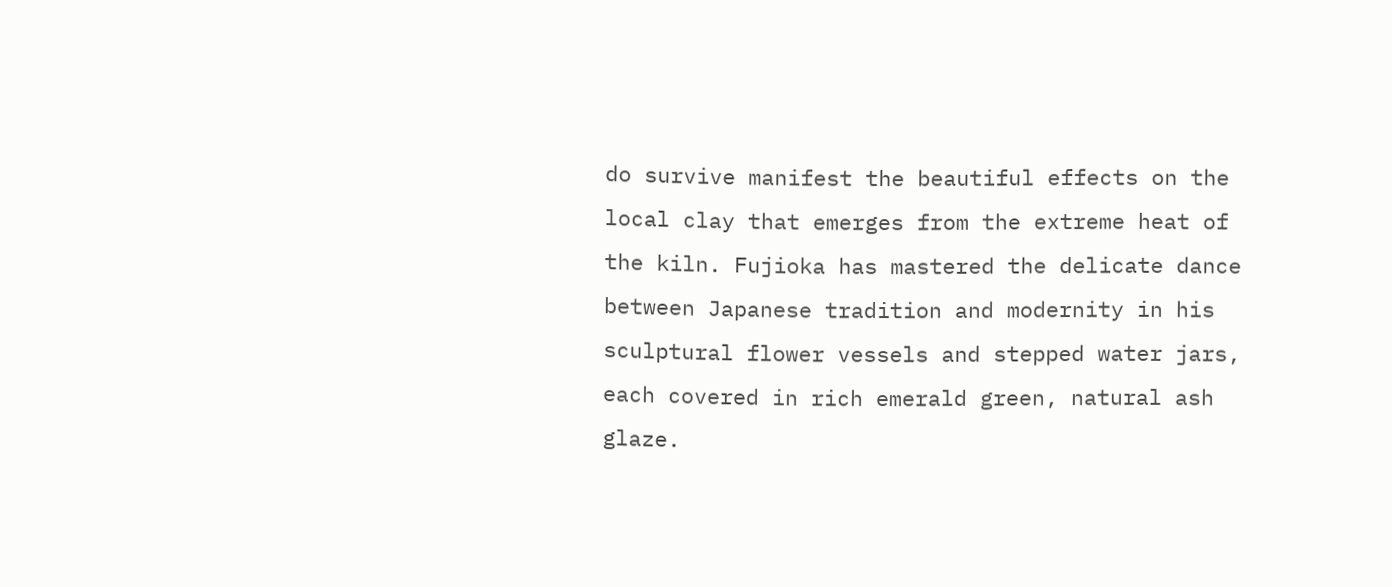do survive manifest the beautiful effects on the local clay that emerges from the extreme heat of the kiln. Fujioka has mastered the delicate dance between Japanese tradition and modernity in his sculptural flower vessels and stepped water jars, each covered in rich emerald green, natural ash glaze.